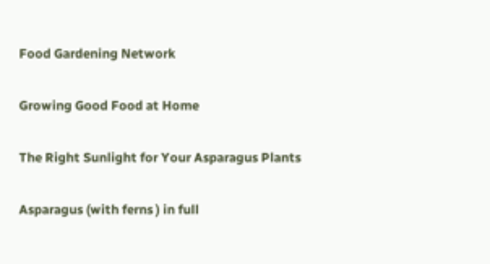Food Gardening Network

Growing Good Food at Home

The Right Sunlight for Your Asparagus Plants

Asparagus (with ferns ) in full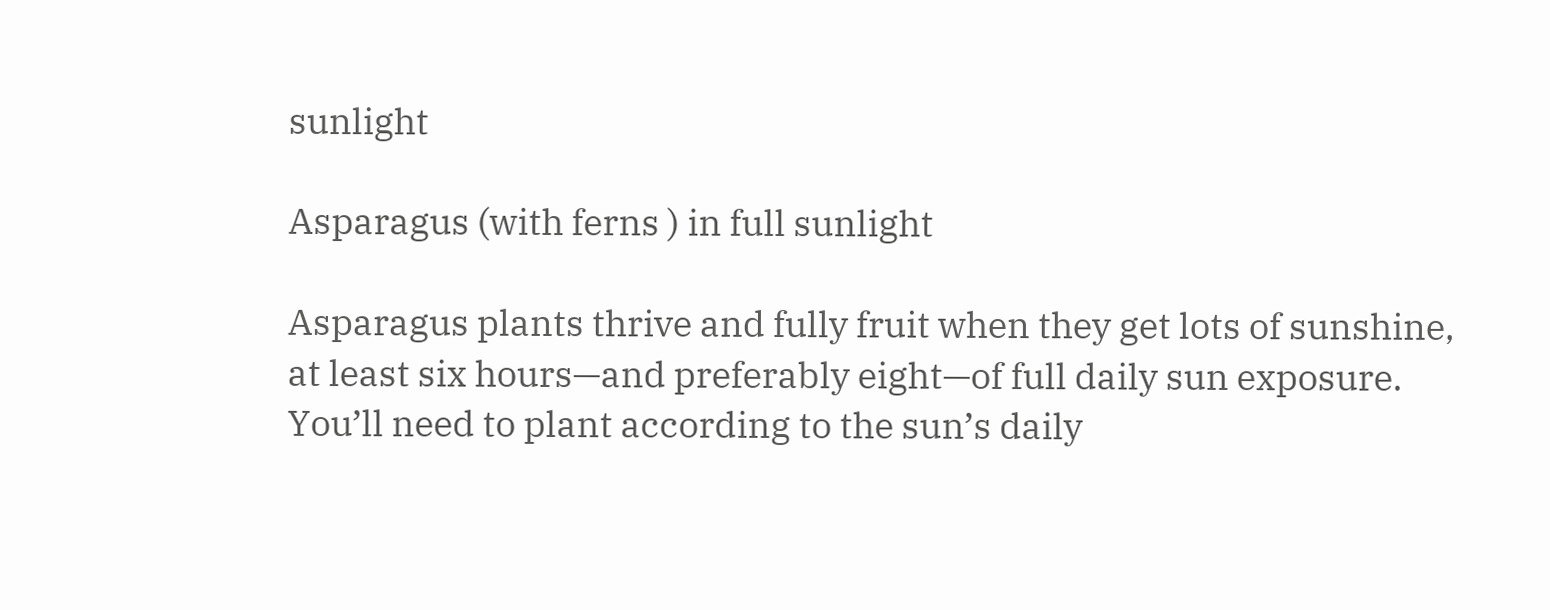sunlight

Asparagus (with ferns ) in full sunlight

Asparagus plants thrive and fully fruit when they get lots of sunshine, at least six hours—and preferably eight—of full daily sun exposure. You’ll need to plant according to the sun’s daily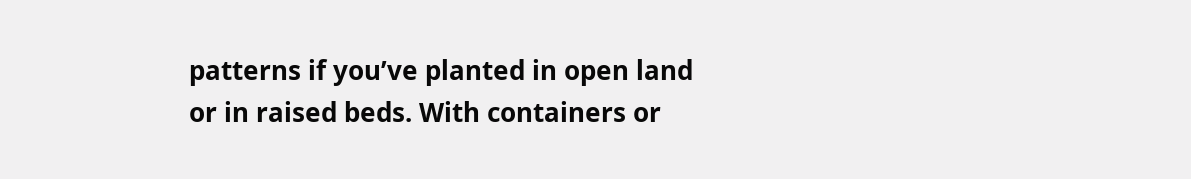patterns if you’ve planted in open land or in raised beds. With containers or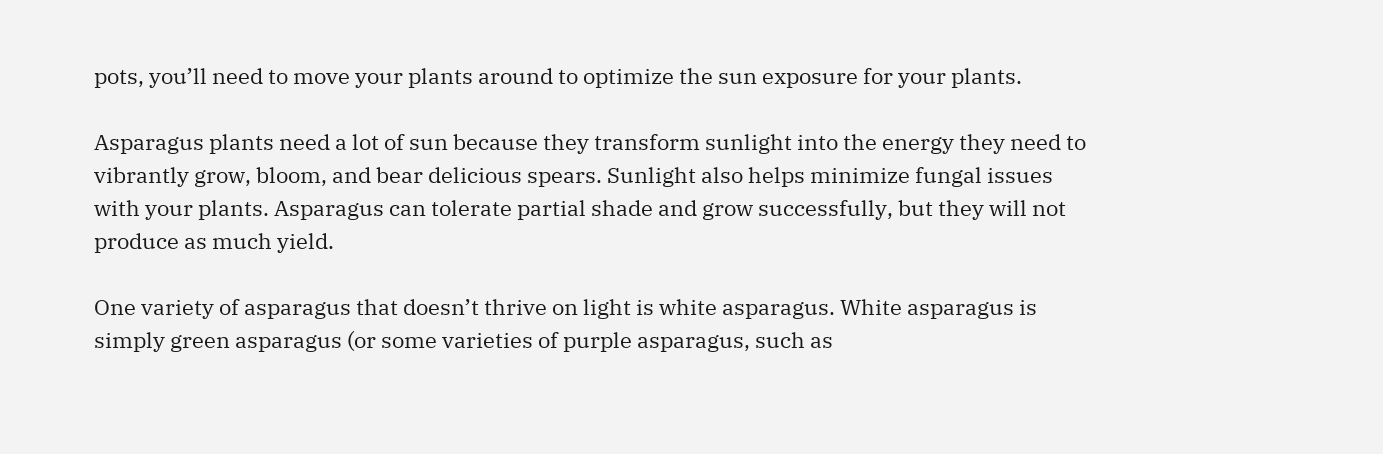pots, you’ll need to move your plants around to optimize the sun exposure for your plants.

Asparagus plants need a lot of sun because they transform sunlight into the energy they need to vibrantly grow, bloom, and bear delicious spears. Sunlight also helps minimize fungal issues with your plants. Asparagus can tolerate partial shade and grow successfully, but they will not produce as much yield.

One variety of asparagus that doesn’t thrive on light is white asparagus. White asparagus is simply green asparagus (or some varieties of purple asparagus, such as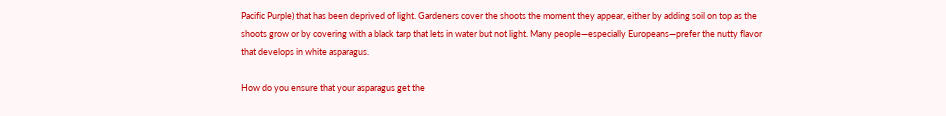Pacific Purple) that has been deprived of light. Gardeners cover the shoots the moment they appear, either by adding soil on top as the shoots grow or by covering with a black tarp that lets in water but not light. Many people—especially Europeans—prefer the nutty flavor that develops in white asparagus.

How do you ensure that your asparagus get the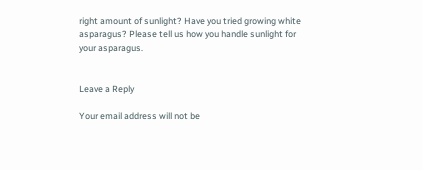right amount of sunlight? Have you tried growing white asparagus? Please tell us how you handle sunlight for your asparagus.


Leave a Reply

Your email address will not be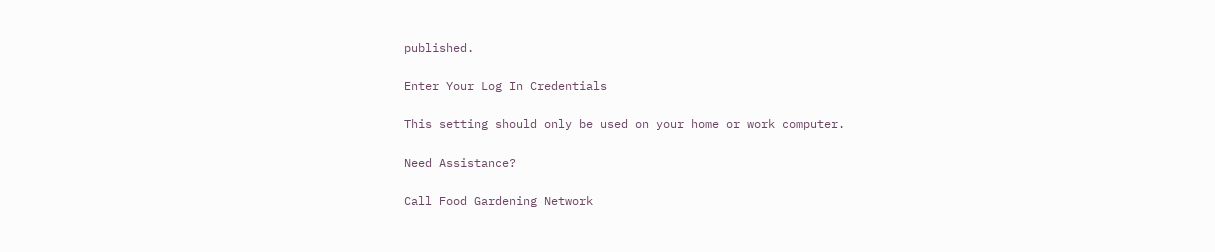published.

Enter Your Log In Credentials

This setting should only be used on your home or work computer.

Need Assistance?

Call Food Gardening Network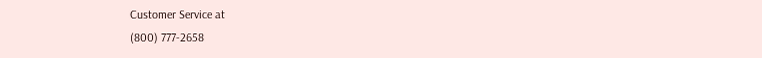Customer Service at
(800) 777-2658